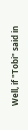Well, if "Tobi" said in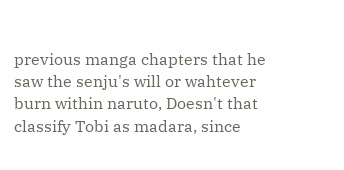previous manga chapters that he saw the senju's will or wahtever burn within naruto, Doesn't that classify Tobi as madara, since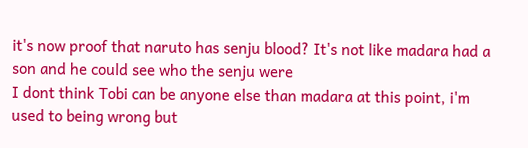it's now proof that naruto has senju blood? It's not like madara had a son and he could see who the senju were
I dont think Tobi can be anyone else than madara at this point, i'm used to being wrong but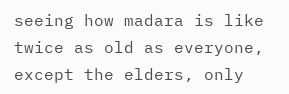seeing how madara is like twice as old as everyone, except the elders, only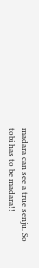madara can see a true senju. So tobi has to be madara!!